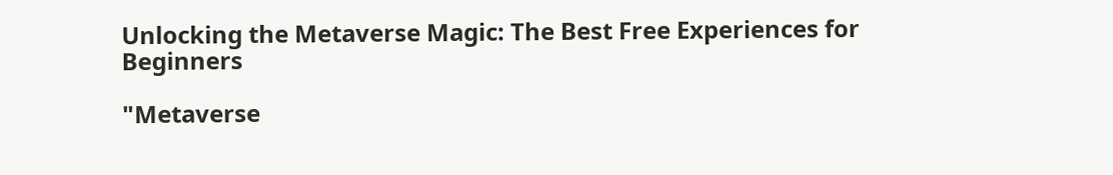Unlocking the Metaverse Magic: The Best Free Experiences for Beginners

"Metaverse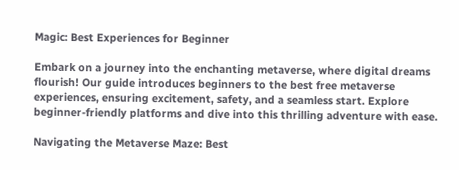Magic: Best Experiences for Beginner

Embark on a journey into the enchanting metaverse, where digital dreams flourish! Our guide introduces beginners to the best free metaverse experiences, ensuring excitement, safety, and a seamless start. Explore beginner-friendly platforms and dive into this thrilling adventure with ease.

Navigating the Metaverse Maze: Best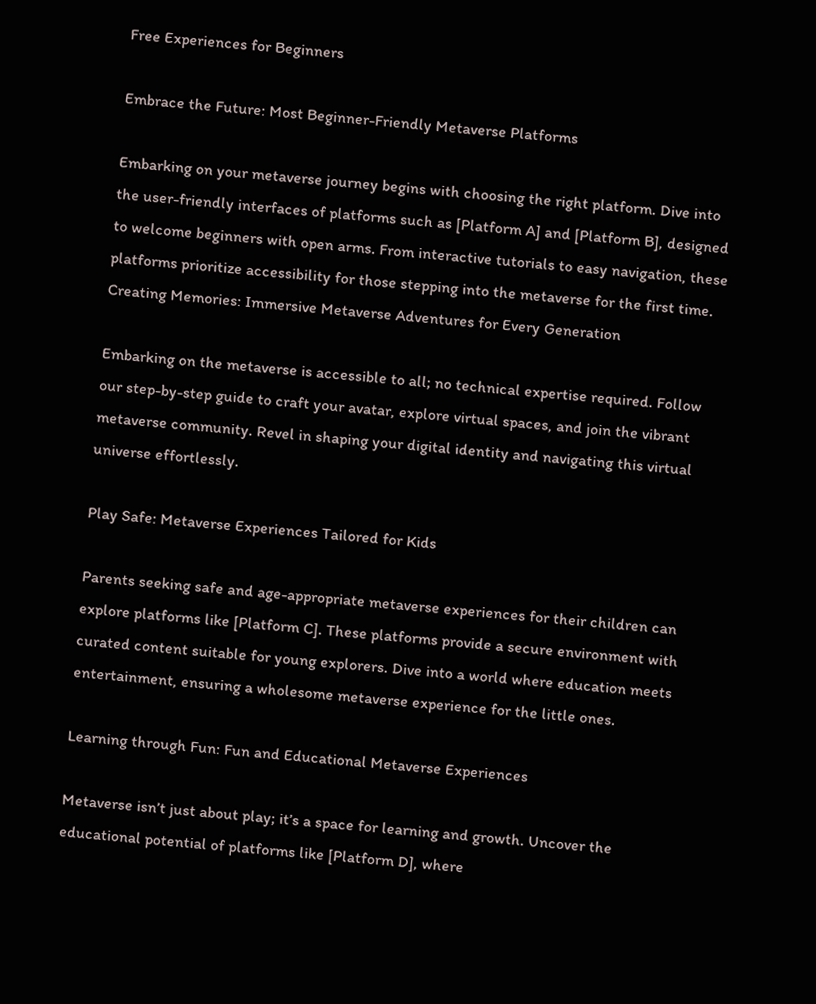Free Experiences for Beginners

Embrace the Future: Most Beginner-Friendly Metaverse Platforms

Embarking on your metaverse journey begins with choosing the right platform. Dive into the user-friendly interfaces of platforms such as [Platform A] and [Platform B], designed to welcome beginners with open arms. From interactive tutorials to easy navigation, these platforms prioritize accessibility for those stepping into the metaverse for the first time.
Creating Memories: Immersive Metaverse Adventures for Every Generation

Embarking on the metaverse is accessible to all; no technical expertise required. Follow our step-by-step guide to craft your avatar, explore virtual spaces, and join the vibrant metaverse community. Revel in shaping your digital identity and navigating this virtual universe effortlessly.

Play Safe: Metaverse Experiences Tailored for Kids

Parents seeking safe and age-appropriate metaverse experiences for their children can explore platforms like [Platform C]. These platforms provide a secure environment with curated content suitable for young explorers. Dive into a world where education meets entertainment, ensuring a wholesome metaverse experience for the little ones.

Learning through Fun: Fun and Educational Metaverse Experiences

Metaverse isn’t just about play; it’s a space for learning and growth. Uncover the educational potential of platforms like [Platform D], where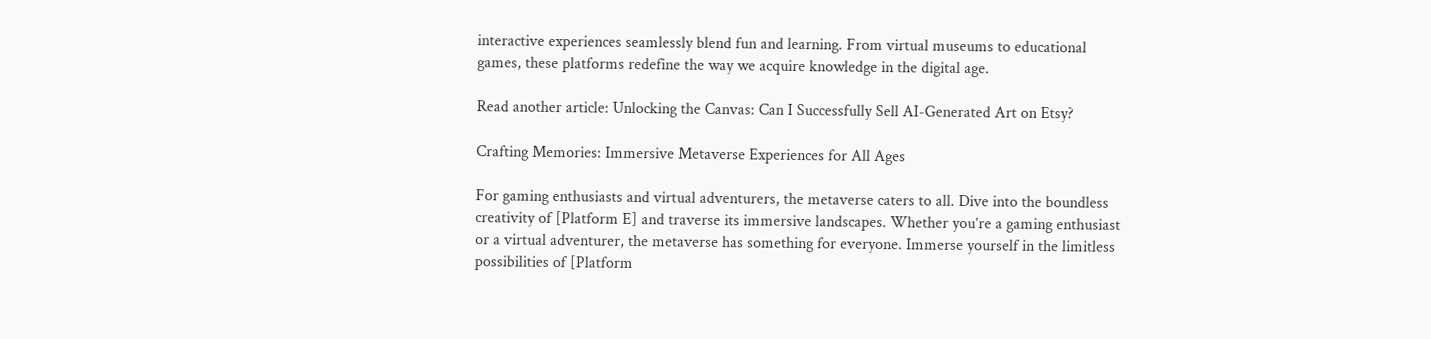interactive experiences seamlessly blend fun and learning. From virtual museums to educational games, these platforms redefine the way we acquire knowledge in the digital age.

Read another article: Unlocking the Canvas: Can I Successfully Sell AI-Generated Art on Etsy?

Crafting Memories: Immersive Metaverse Experiences for All Ages

For gaming enthusiasts and virtual adventurers, the metaverse caters to all. Dive into the boundless creativity of [Platform E] and traverse its immersive landscapes. Whether you’re a gaming enthusiast or a virtual adventurer, the metaverse has something for everyone. Immerse yourself in the limitless possibilities of [Platform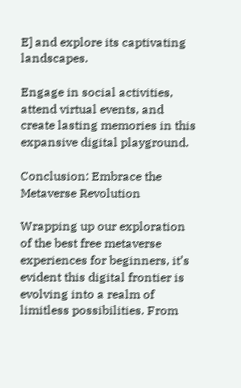E] and explore its captivating landscapes.

Engage in social activities, attend virtual events, and create lasting memories in this expansive digital playground.

Conclusion: Embrace the Metaverse Revolution

Wrapping up our exploration of the best free metaverse experiences for beginners, it’s evident this digital frontier is evolving into a realm of limitless possibilities. From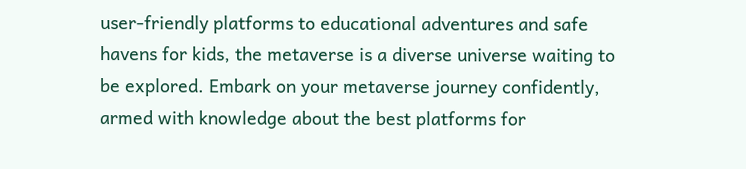user-friendly platforms to educational adventures and safe havens for kids, the metaverse is a diverse universe waiting to be explored. Embark on your metaverse journey confidently, armed with knowledge about the best platforms for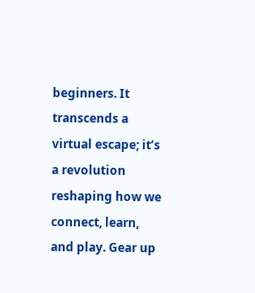beginners. It transcends a virtual escape; it’s a revolution reshaping how we connect, learn, and play. Gear up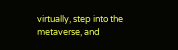virtually, step into the metaverse, and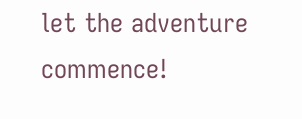let the adventure commence!